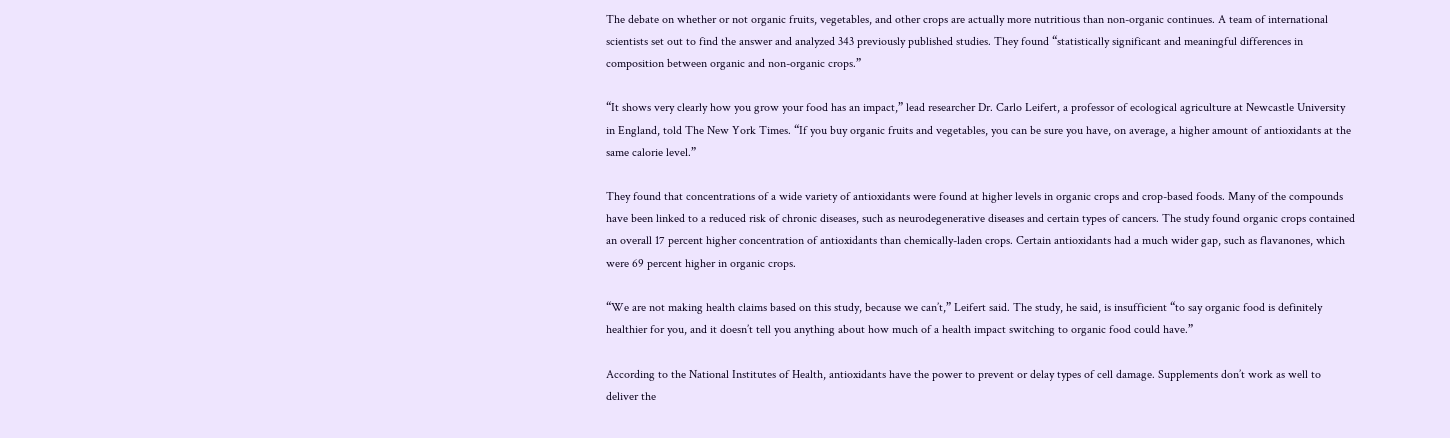The debate on whether or not organic fruits, vegetables, and other crops are actually more nutritious than non-organic continues. A team of international scientists set out to find the answer and analyzed 343 previously published studies. They found “statistically significant and meaningful differences in composition between organic and non-organic crops.”

“It shows very clearly how you grow your food has an impact,” lead researcher Dr. Carlo Leifert, a professor of ecological agriculture at Newcastle University in England, told The New York Times. “If you buy organic fruits and vegetables, you can be sure you have, on average, a higher amount of antioxidants at the same calorie level.”

They found that concentrations of a wide variety of antioxidants were found at higher levels in organic crops and crop-based foods. Many of the compounds have been linked to a reduced risk of chronic diseases, such as neurodegenerative diseases and certain types of cancers. The study found organic crops contained an overall 17 percent higher concentration of antioxidants than chemically-laden crops. Certain antioxidants had a much wider gap, such as flavanones, which were 69 percent higher in organic crops.

“We are not making health claims based on this study, because we can’t,” Leifert said. The study, he said, is insufficient “to say organic food is definitely healthier for you, and it doesn’t tell you anything about how much of a health impact switching to organic food could have.”

According to the National Institutes of Health, antioxidants have the power to prevent or delay types of cell damage. Supplements don’t work as well to deliver the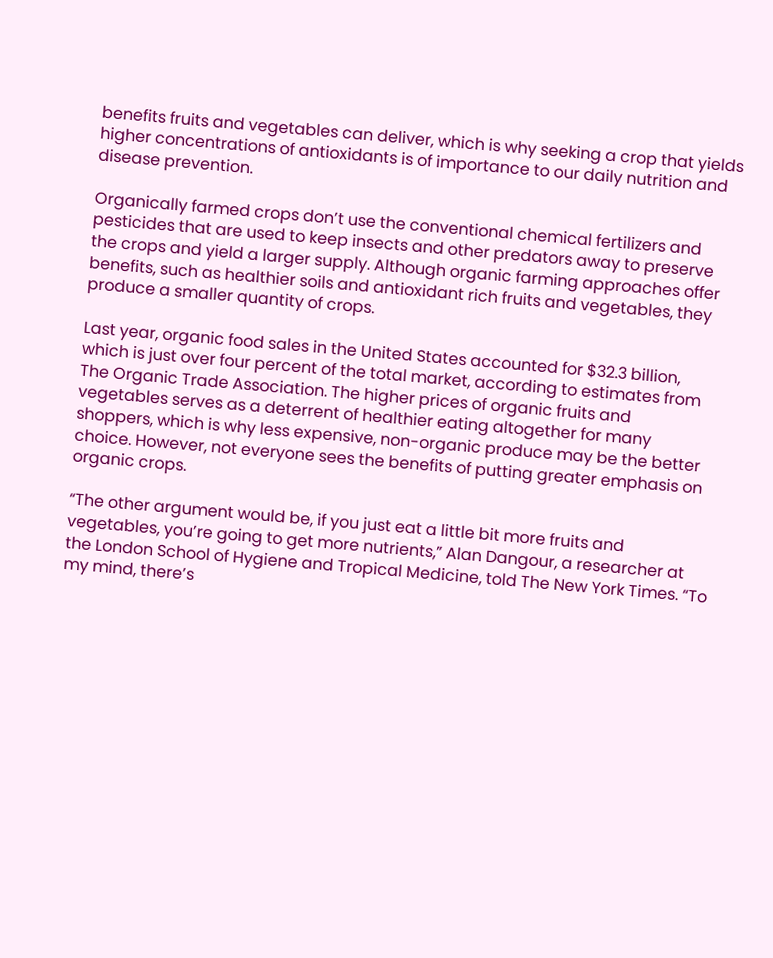benefits fruits and vegetables can deliver, which is why seeking a crop that yields higher concentrations of antioxidants is of importance to our daily nutrition and disease prevention.

Organically farmed crops don’t use the conventional chemical fertilizers and pesticides that are used to keep insects and other predators away to preserve the crops and yield a larger supply. Although organic farming approaches offer benefits, such as healthier soils and antioxidant rich fruits and vegetables, they produce a smaller quantity of crops.

Last year, organic food sales in the United States accounted for $32.3 billion, which is just over four percent of the total market, according to estimates from The Organic Trade Association. The higher prices of organic fruits and vegetables serves as a deterrent of healthier eating altogether for many shoppers, which is why less expensive, non-organic produce may be the better choice. However, not everyone sees the benefits of putting greater emphasis on organic crops.

“The other argument would be, if you just eat a little bit more fruits and vegetables, you’re going to get more nutrients,” Alan Dangour, a researcher at the London School of Hygiene and Tropical Medicine, told The New York Times. “To my mind, there’s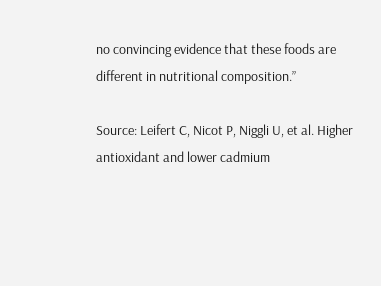no convincing evidence that these foods are different in nutritional composition.”

Source: Leifert C, Nicot P, Niggli U, et al. Higher antioxidant and lower cadmium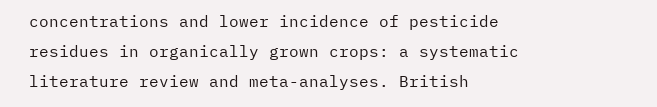concentrations and lower incidence of pesticide residues in organically grown crops: a systematic literature review and meta-analyses. British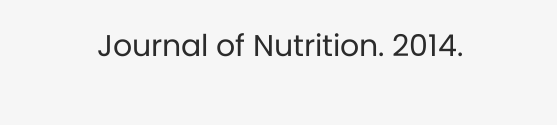Journal of Nutrition. 2014.